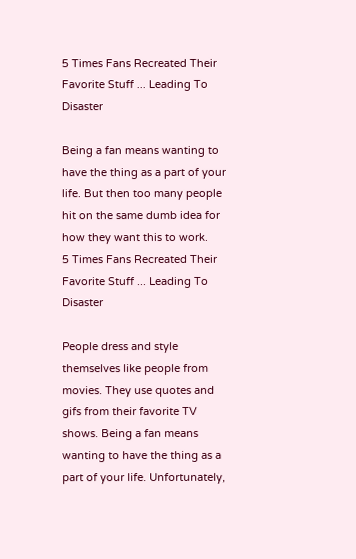5 Times Fans Recreated Their Favorite Stuff ... Leading To Disaster

Being a fan means wanting to have the thing as a part of your life. But then too many people hit on the same dumb idea for how they want this to work.
5 Times Fans Recreated Their Favorite Stuff ... Leading To Disaster

People dress and style themselves like people from movies. They use quotes and gifs from their favorite TV shows. Being a fan means wanting to have the thing as a part of your life. Unfortunately,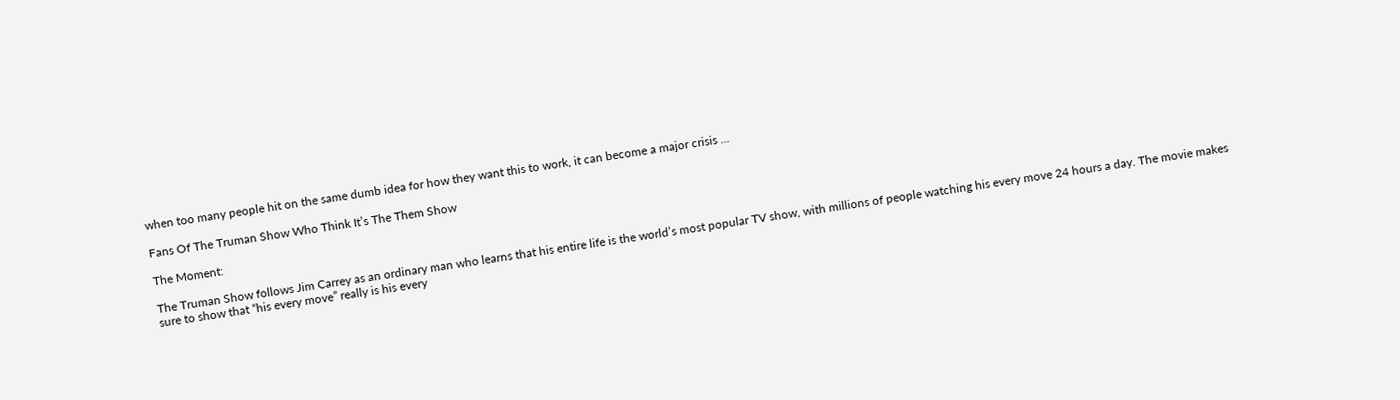when too many people hit on the same dumb idea for how they want this to work, it can become a major crisis ...

Fans Of The Truman Show Who Think It’s The Them Show

The Moment:

The Truman Show follows Jim Carrey as an ordinary man who learns that his entire life is the world’s most popular TV show, with millions of people watching his every move 24 hours a day. The movie makes sure to show that “his every move” really is his every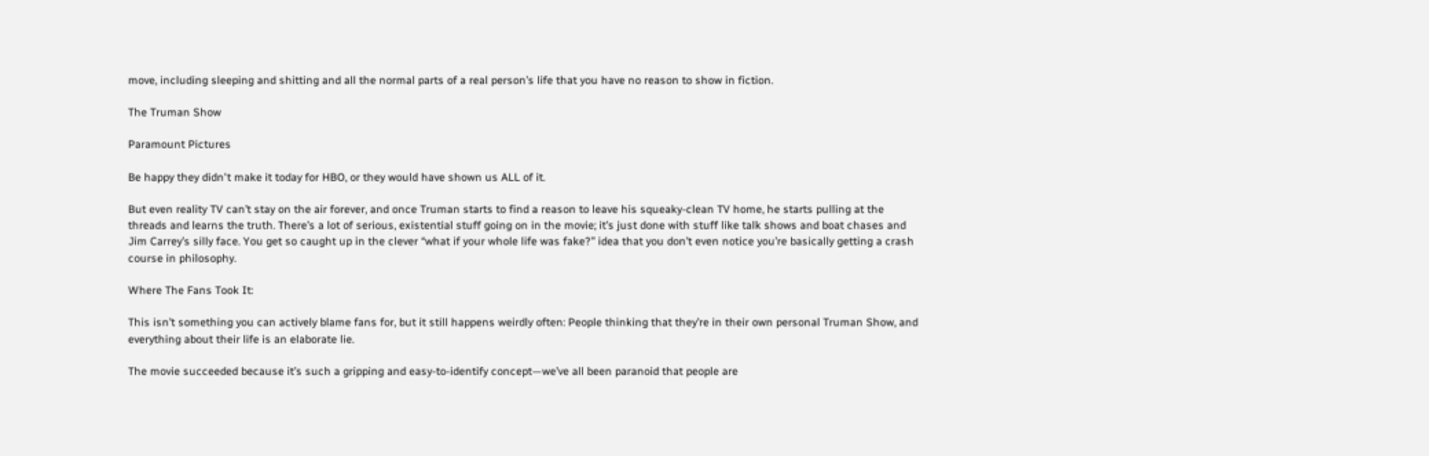move, including sleeping and shitting and all the normal parts of a real person’s life that you have no reason to show in fiction.

The Truman Show

Paramount Pictures

Be happy they didn't make it today for HBO, or they would have shown us ALL of it.

But even reality TV can’t stay on the air forever, and once Truman starts to find a reason to leave his squeaky-clean TV home, he starts pulling at the threads and learns the truth. There’s a lot of serious, existential stuff going on in the movie; it’s just done with stuff like talk shows and boat chases and Jim Carrey’s silly face. You get so caught up in the clever “what if your whole life was fake?” idea that you don’t even notice you’re basically getting a crash course in philosophy.

Where The Fans Took It:

This isn’t something you can actively blame fans for, but it still happens weirdly often: People thinking that they’re in their own personal Truman Show, and everything about their life is an elaborate lie.

The movie succeeded because it’s such a gripping and easy-to-identify concept—we’ve all been paranoid that people are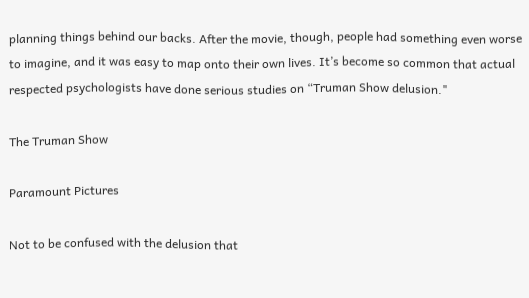planning things behind our backs. After the movie, though, people had something even worse to imagine, and it was easy to map onto their own lives. It’s become so common that actual respected psychologists have done serious studies on “Truman Show delusion."

The Truman Show

Paramount Pictures

Not to be confused with the delusion that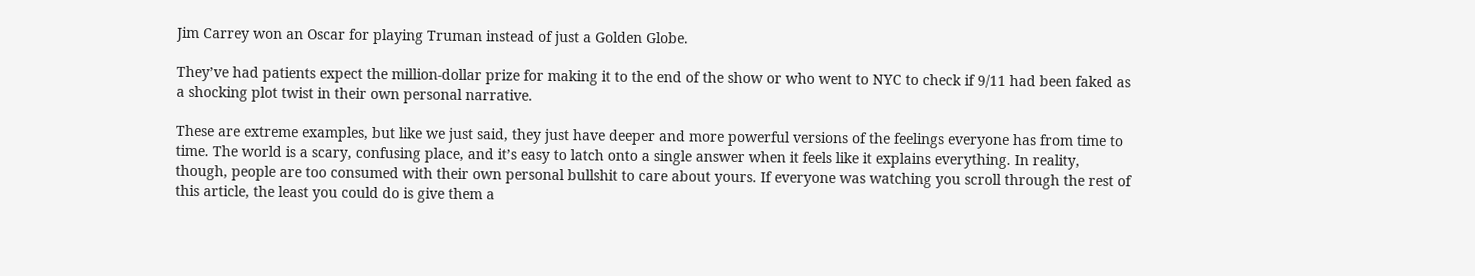Jim Carrey won an Oscar for playing Truman instead of just a Golden Globe.

They’ve had patients expect the million-dollar prize for making it to the end of the show or who went to NYC to check if 9/11 had been faked as a shocking plot twist in their own personal narrative.

These are extreme examples, but like we just said, they just have deeper and more powerful versions of the feelings everyone has from time to time. The world is a scary, confusing place, and it’s easy to latch onto a single answer when it feels like it explains everything. In reality, though, people are too consumed with their own personal bullshit to care about yours. If everyone was watching you scroll through the rest of this article, the least you could do is give them a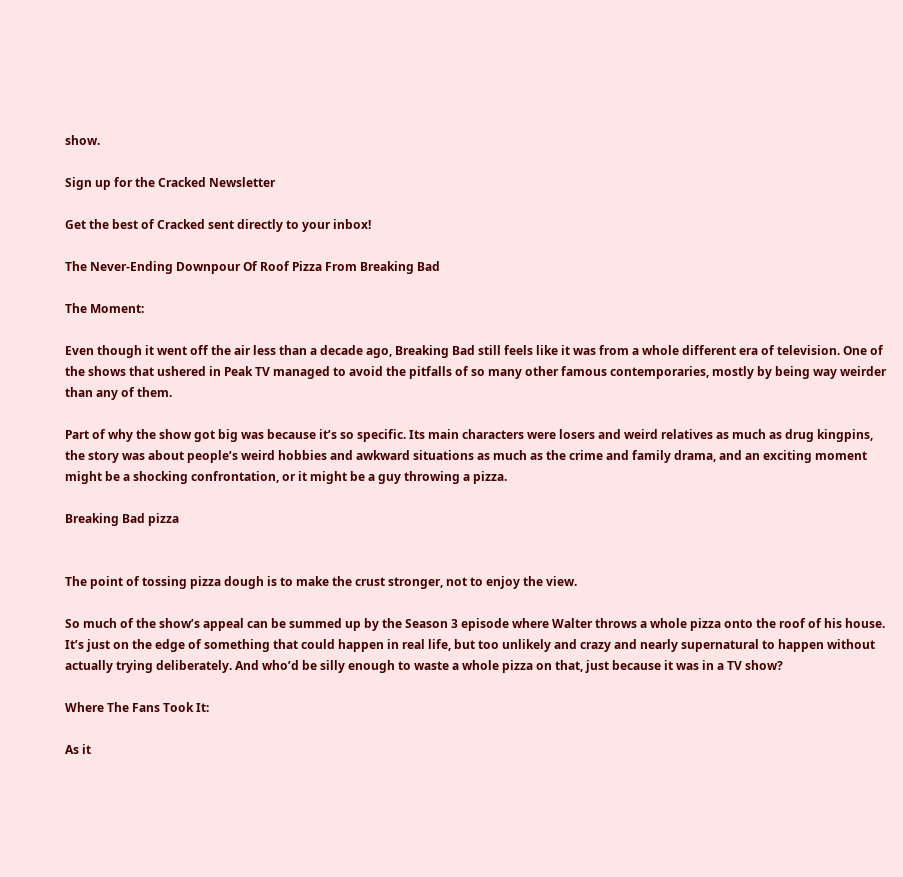show.

Sign up for the Cracked Newsletter

Get the best of Cracked sent directly to your inbox!

The Never-Ending Downpour Of Roof Pizza From Breaking Bad

The Moment:

Even though it went off the air less than a decade ago, Breaking Bad still feels like it was from a whole different era of television. One of the shows that ushered in Peak TV managed to avoid the pitfalls of so many other famous contemporaries, mostly by being way weirder than any of them.

Part of why the show got big was because it’s so specific. Its main characters were losers and weird relatives as much as drug kingpins, the story was about people’s weird hobbies and awkward situations as much as the crime and family drama, and an exciting moment might be a shocking confrontation, or it might be a guy throwing a pizza.

Breaking Bad pizza


The point of tossing pizza dough is to make the crust stronger, not to enjoy the view.

So much of the show’s appeal can be summed up by the Season 3 episode where Walter throws a whole pizza onto the roof of his house. It’s just on the edge of something that could happen in real life, but too unlikely and crazy and nearly supernatural to happen without actually trying deliberately. And who’d be silly enough to waste a whole pizza on that, just because it was in a TV show?

Where The Fans Took It:

As it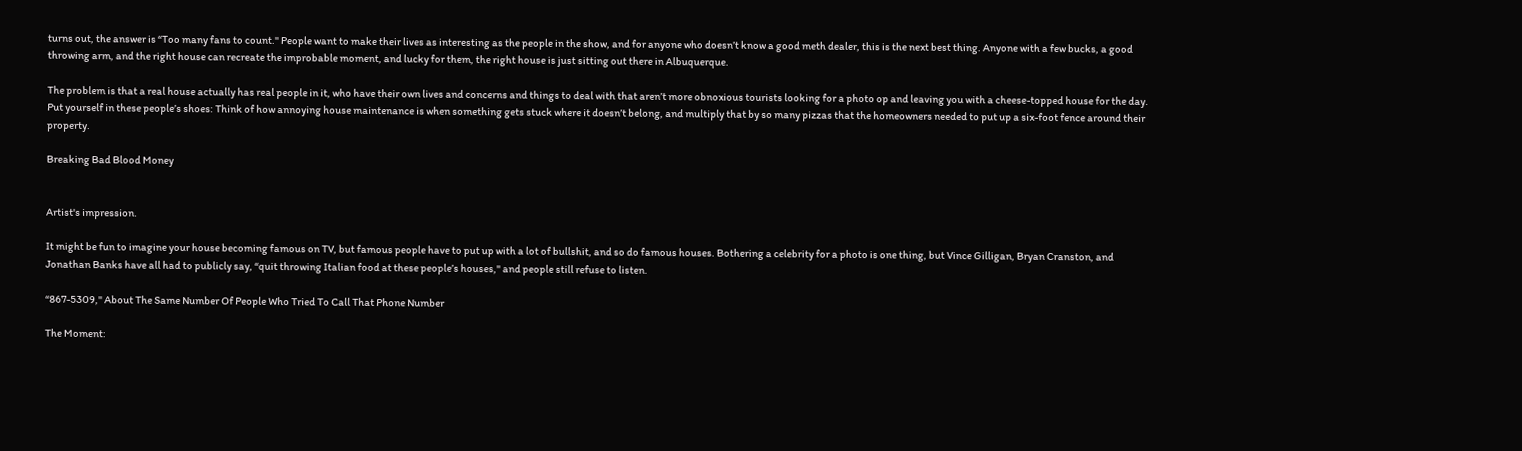turns out, the answer is “Too many fans to count." People want to make their lives as interesting as the people in the show, and for anyone who doesn’t know a good meth dealer, this is the next best thing. Anyone with a few bucks, a good throwing arm, and the right house can recreate the improbable moment, and lucky for them, the right house is just sitting out there in Albuquerque.

The problem is that a real house actually has real people in it, who have their own lives and concerns and things to deal with that aren’t more obnoxious tourists looking for a photo op and leaving you with a cheese-topped house for the day. Put yourself in these people’s shoes: Think of how annoying house maintenance is when something gets stuck where it doesn’t belong, and multiply that by so many pizzas that the homeowners needed to put up a six-foot fence around their property.

Breaking Bad Blood Money


Artist's impression.

It might be fun to imagine your house becoming famous on TV, but famous people have to put up with a lot of bullshit, and so do famous houses. Bothering a celebrity for a photo is one thing, but Vince Gilligan, Bryan Cranston, and Jonathan Banks have all had to publicly say, “quit throwing Italian food at these people’s houses," and people still refuse to listen.

“867-5309," About The Same Number Of People Who Tried To Call That Phone Number

The Moment: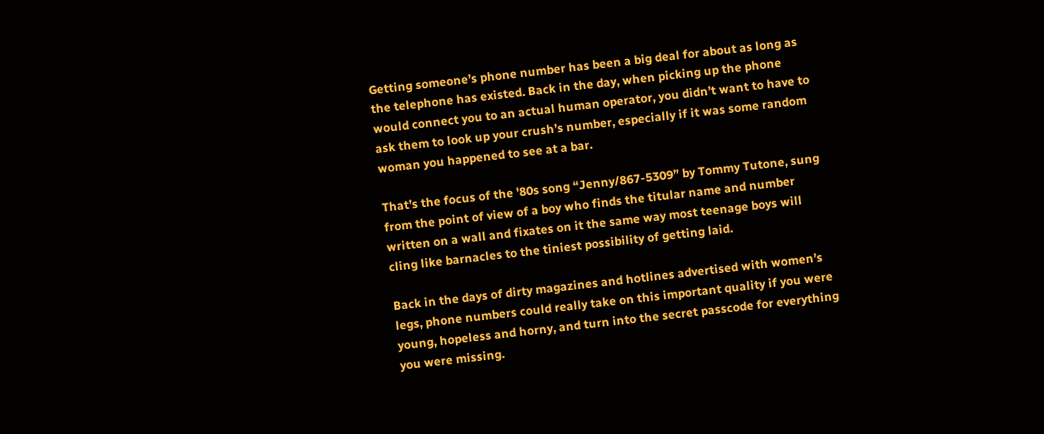Getting someone’s phone number has been a big deal for about as long as the telephone has existed. Back in the day, when picking up the phone would connect you to an actual human operator, you didn’t want to have to ask them to look up your crush’s number, especially if it was some random woman you happened to see at a bar.

That’s the focus of the '80s song “Jenny/867-5309” by Tommy Tutone, sung from the point of view of a boy who finds the titular name and number written on a wall and fixates on it the same way most teenage boys will cling like barnacles to the tiniest possibility of getting laid.

Back in the days of dirty magazines and hotlines advertised with women’s legs, phone numbers could really take on this important quality if you were young, hopeless and horny, and turn into the secret passcode for everything you were missing.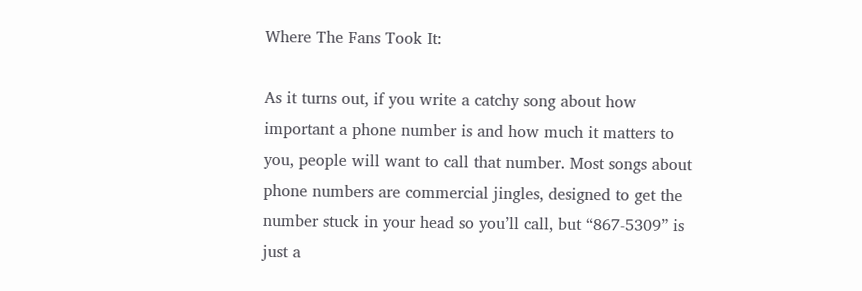Where The Fans Took It:

As it turns out, if you write a catchy song about how important a phone number is and how much it matters to you, people will want to call that number. Most songs about phone numbers are commercial jingles, designed to get the number stuck in your head so you’ll call, but “867-5309” is just a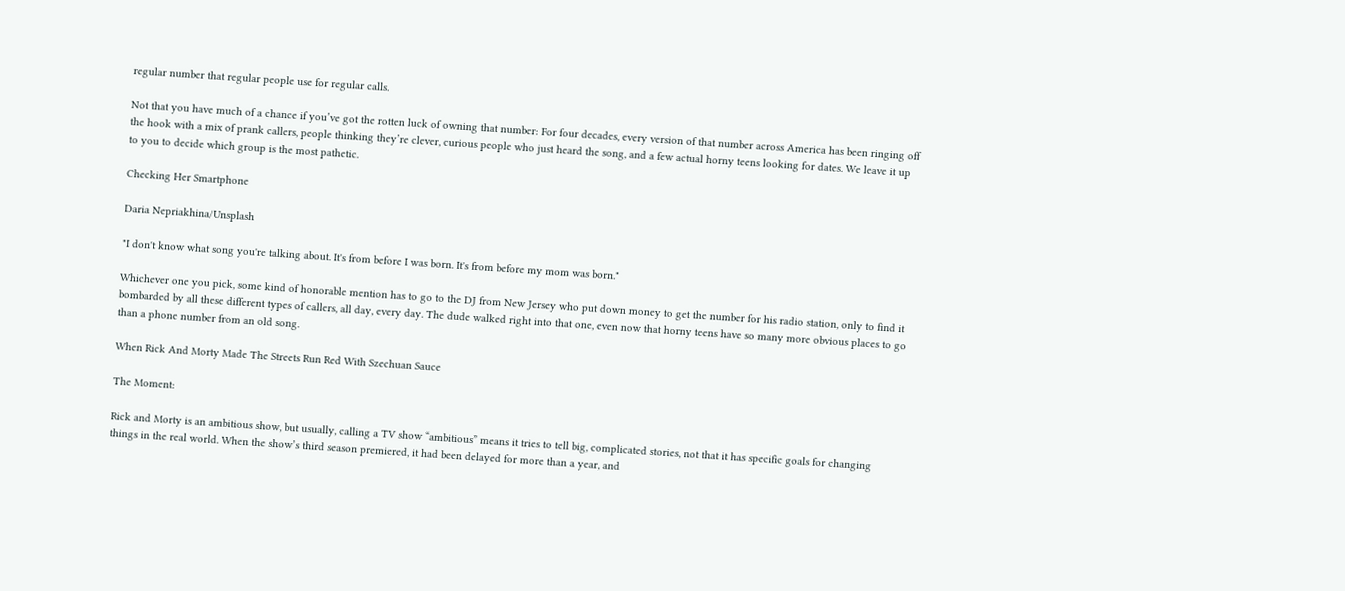regular number that regular people use for regular calls.

Not that you have much of a chance if you’ve got the rotten luck of owning that number: For four decades, every version of that number across America has been ringing off the hook with a mix of prank callers, people thinking they’re clever, curious people who just heard the song, and a few actual horny teens looking for dates. We leave it up to you to decide which group is the most pathetic.

Checking Her Smartphone

Daria Nepriakhina/Unsplash

"I don't know what song you're talking about. It's from before I was born. It's from before my mom was born."

Whichever one you pick, some kind of honorable mention has to go to the DJ from New Jersey who put down money to get the number for his radio station, only to find it bombarded by all these different types of callers, all day, every day. The dude walked right into that one, even now that horny teens have so many more obvious places to go than a phone number from an old song.

When Rick And Morty Made The Streets Run Red With Szechuan Sauce

The Moment:

Rick and Morty is an ambitious show, but usually, calling a TV show “ambitious” means it tries to tell big, complicated stories, not that it has specific goals for changing things in the real world. When the show’s third season premiered, it had been delayed for more than a year, and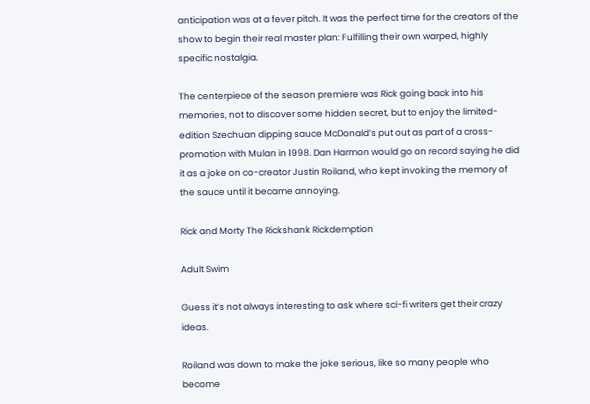anticipation was at a fever pitch. It was the perfect time for the creators of the show to begin their real master plan: Fulfilling their own warped, highly specific nostalgia.

The centerpiece of the season premiere was Rick going back into his memories, not to discover some hidden secret, but to enjoy the limited-edition Szechuan dipping sauce McDonald’s put out as part of a cross-promotion with Mulan in 1998. Dan Harmon would go on record saying he did it as a joke on co-creator Justin Roiland, who kept invoking the memory of the sauce until it became annoying.

Rick and Morty The Rickshank Rickdemption

Adult Swim

Guess it’s not always interesting to ask where sci-fi writers get their crazy ideas.

Roiland was down to make the joke serious, like so many people who become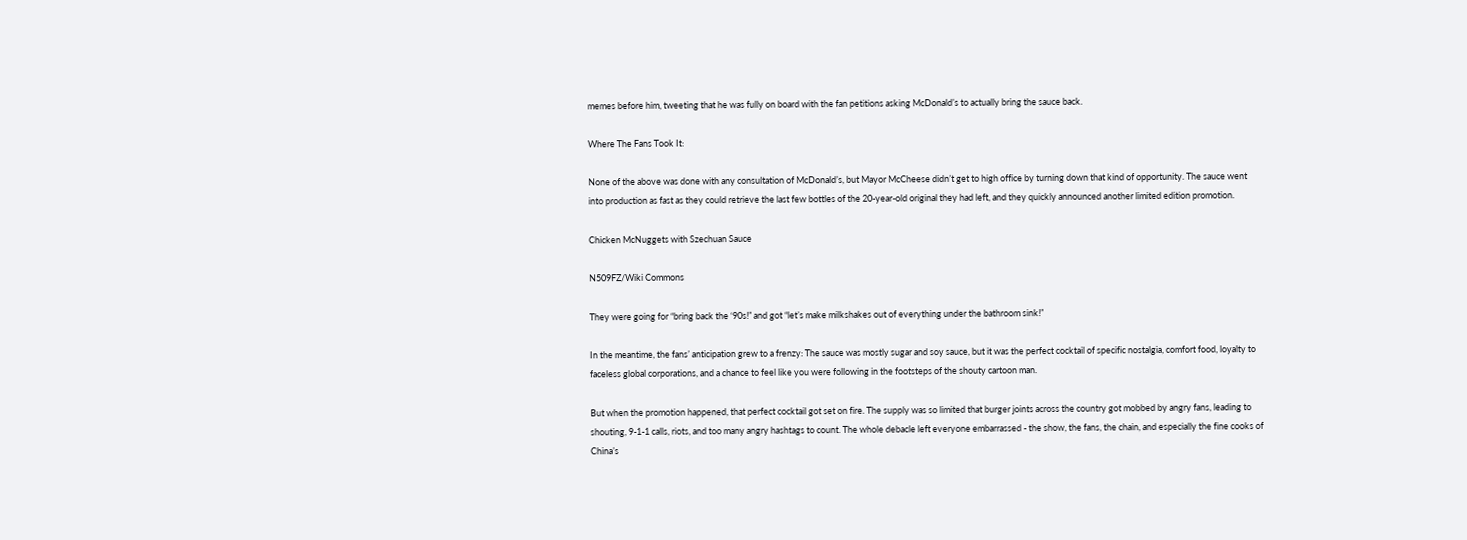memes before him, tweeting that he was fully on board with the fan petitions asking McDonald’s to actually bring the sauce back.

Where The Fans Took It:

None of the above was done with any consultation of McDonald’s, but Mayor McCheese didn’t get to high office by turning down that kind of opportunity. The sauce went into production as fast as they could retrieve the last few bottles of the 20-year-old original they had left, and they quickly announced another limited edition promotion.

Chicken McNuggets with Szechuan Sauce

N509FZ/Wiki Commons

They were going for “bring back the ‘90s!” and got “let’s make milkshakes out of everything under the bathroom sink!”

In the meantime, the fans’ anticipation grew to a frenzy: The sauce was mostly sugar and soy sauce, but it was the perfect cocktail of specific nostalgia, comfort food, loyalty to faceless global corporations, and a chance to feel like you were following in the footsteps of the shouty cartoon man.

But when the promotion happened, that perfect cocktail got set on fire. The supply was so limited that burger joints across the country got mobbed by angry fans, leading to shouting, 9-1-1 calls, riots, and too many angry hashtags to count. The whole debacle left everyone embarrassed - the show, the fans, the chain, and especially the fine cooks of China’s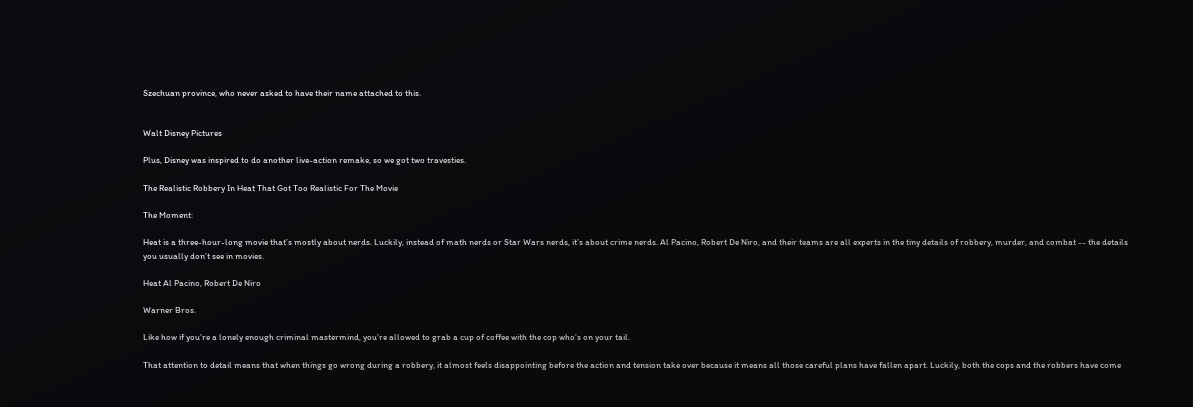Szechuan province, who never asked to have their name attached to this.


Walt Disney Pictures

Plus, Disney was inspired to do another live-action remake, so we got two travesties.

The Realistic Robbery In Heat That Got Too Realistic For The Movie

The Moment:

Heat is a three-hour-long movie that’s mostly about nerds. Luckily, instead of math nerds or Star Wars nerds, it’s about crime nerds. Al Pacino, Robert De Niro, and their teams are all experts in the tiny details of robbery, murder, and combat -- the details you usually don’t see in movies.

Heat Al Pacino, Robert De Niro

Warner Bros.

Like how if you’re a lonely enough criminal mastermind, you’re allowed to grab a cup of coffee with the cop who’s on your tail.

That attention to detail means that when things go wrong during a robbery, it almost feels disappointing before the action and tension take over because it means all those careful plans have fallen apart. Luckily, both the cops and the robbers have come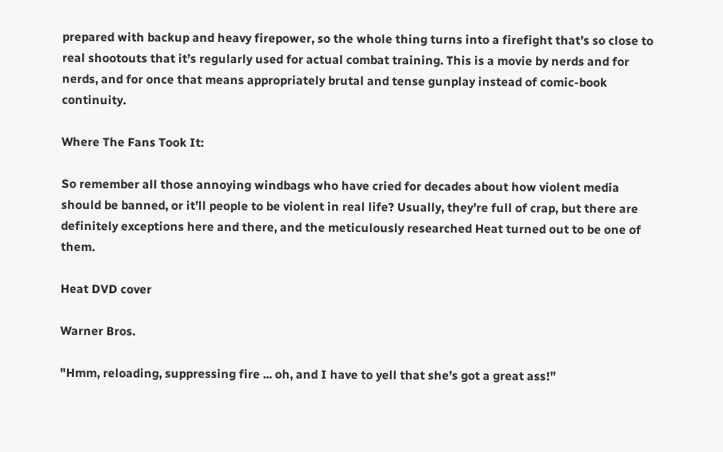prepared with backup and heavy firepower, so the whole thing turns into a firefight that’s so close to real shootouts that it’s regularly used for actual combat training. This is a movie by nerds and for nerds, and for once that means appropriately brutal and tense gunplay instead of comic-book continuity.

Where The Fans Took It:

So remember all those annoying windbags who have cried for decades about how violent media should be banned, or it’ll people to be violent in real life? Usually, they’re full of crap, but there are definitely exceptions here and there, and the meticulously researched Heat turned out to be one of them.

Heat DVD cover

Warner Bros.

"Hmm, reloading, suppressing fire ... oh, and I have to yell that she’s got a great ass!”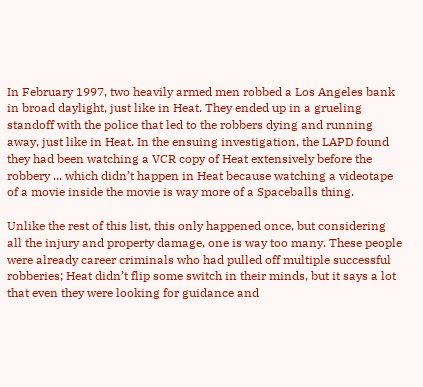In February 1997, two heavily armed men robbed a Los Angeles bank in broad daylight, just like in Heat. They ended up in a grueling standoff with the police that led to the robbers dying and running away, just like in Heat. In the ensuing investigation, the LAPD found they had been watching a VCR copy of Heat extensively before the robbery ... which didn’t happen in Heat because watching a videotape of a movie inside the movie is way more of a Spaceballs thing.

Unlike the rest of this list, this only happened once, but considering all the injury and property damage, one is way too many. These people were already career criminals who had pulled off multiple successful robberies; Heat didn’t flip some switch in their minds, but it says a lot that even they were looking for guidance and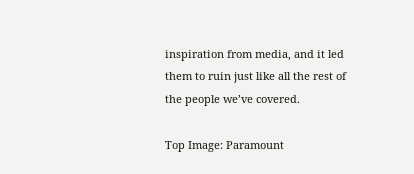inspiration from media, and it led them to ruin just like all the rest of the people we’ve covered.

Top Image: Paramount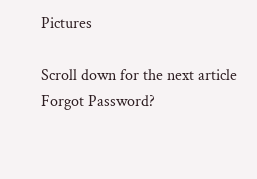Pictures

Scroll down for the next article
Forgot Password?